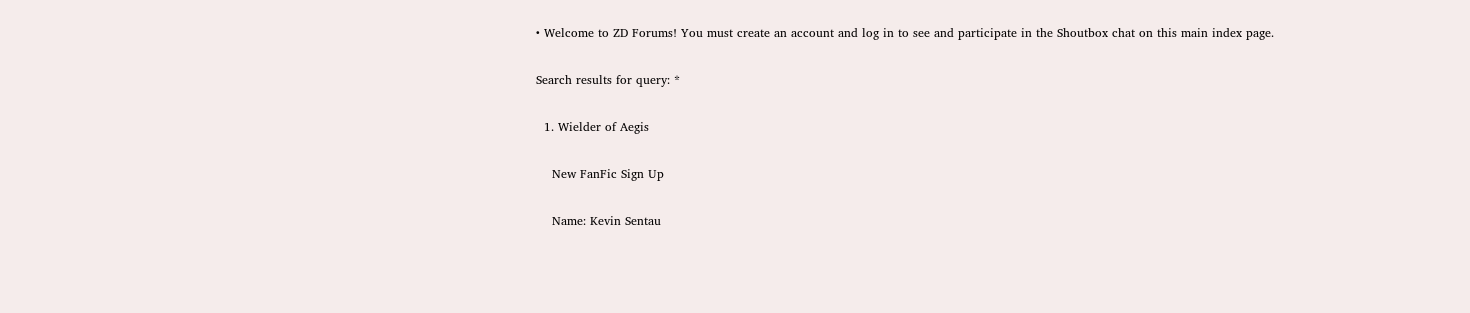• Welcome to ZD Forums! You must create an account and log in to see and participate in the Shoutbox chat on this main index page.

Search results for query: *

  1. Wielder of Aegis

    New FanFic Sign Up

    Name: Kevin Sentau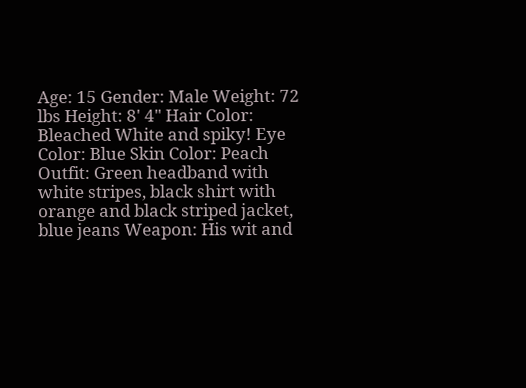Age: 15 Gender: Male Weight: 72 lbs Height: 8' 4" Hair Color: Bleached White and spiky! Eye Color: Blue Skin Color: Peach Outfit: Green headband with white stripes, black shirt with orange and black striped jacket, blue jeans Weapon: His wit and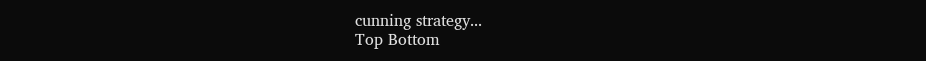cunning strategy...
Top Bottom